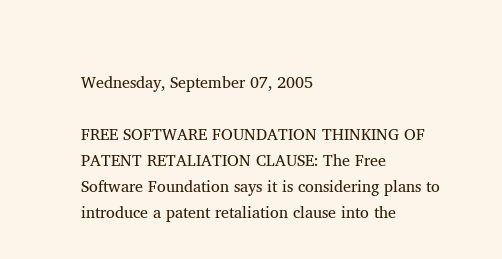Wednesday, September 07, 2005

FREE SOFTWARE FOUNDATION THINKING OF PATENT RETALIATION CLAUSE: The Free Software Foundation says it is considering plans to introduce a patent retaliation clause into the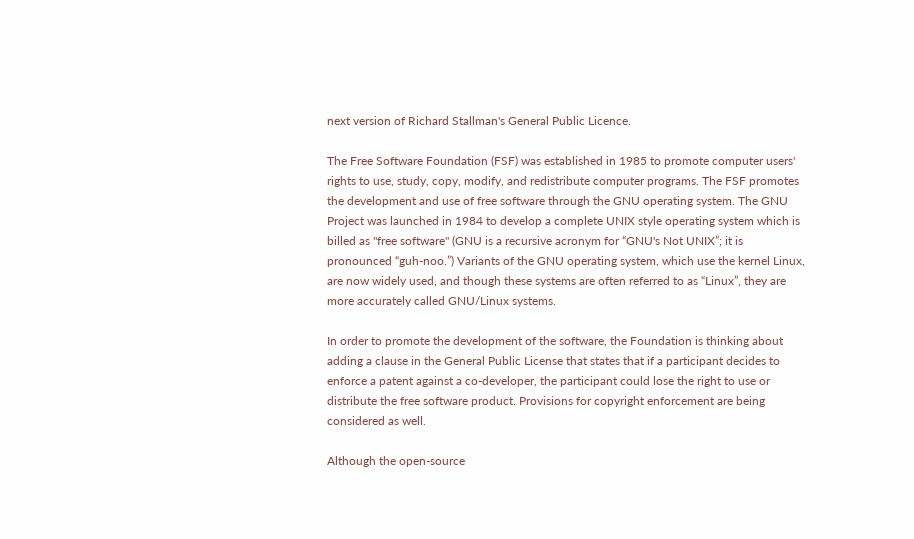next version of Richard Stallman's General Public Licence.

The Free Software Foundation (FSF) was established in 1985 to promote computer users' rights to use, study, copy, modify, and redistribute computer programs. The FSF promotes the development and use of free software through the GNU operating system. The GNU Project was launched in 1984 to develop a complete UNIX style operating system which is billed as "free software" (GNU is a recursive acronym for “GNU's Not UNIX”; it is pronounced “guh-noo.”) Variants of the GNU operating system, which use the kernel Linux, are now widely used, and though these systems are often referred to as “Linux”, they are more accurately called GNU/Linux systems.

In order to promote the development of the software, the Foundation is thinking about adding a clause in the General Public License that states that if a participant decides to enforce a patent against a co-developer, the participant could lose the right to use or distribute the free software product. Provisions for copyright enforcement are being considered as well.

Although the open-source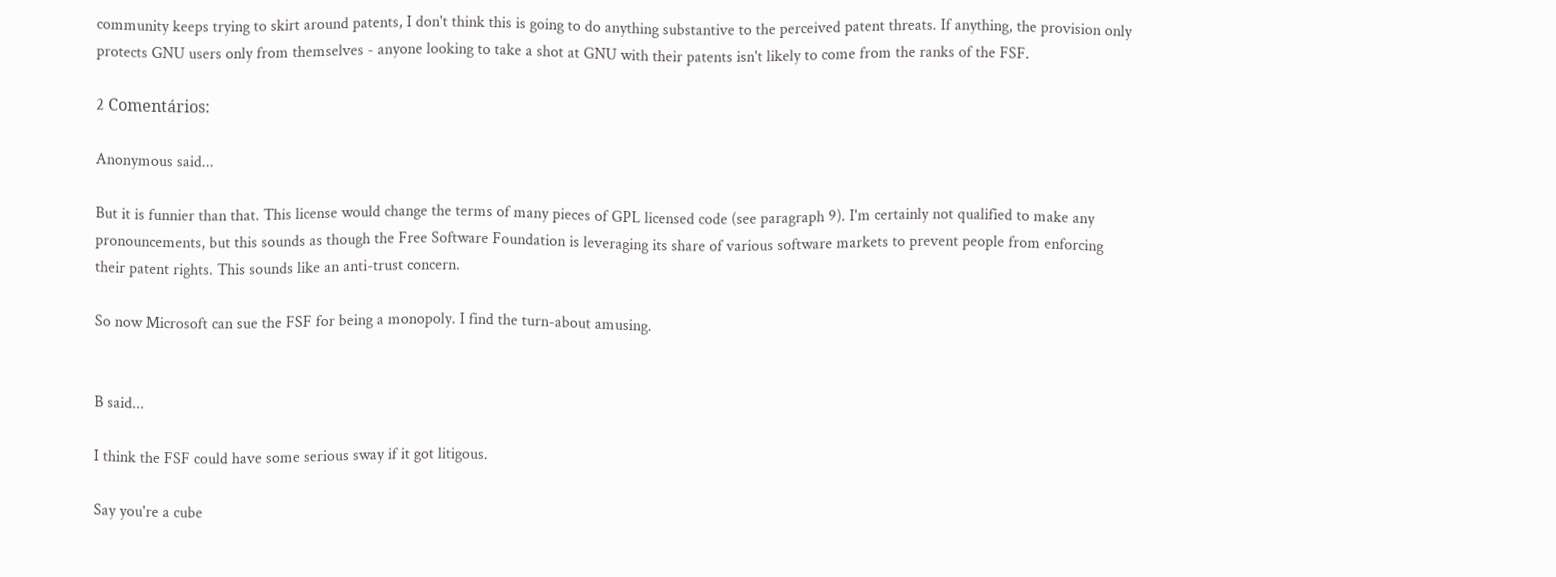community keeps trying to skirt around patents, I don't think this is going to do anything substantive to the perceived patent threats. If anything, the provision only protects GNU users only from themselves - anyone looking to take a shot at GNU with their patents isn't likely to come from the ranks of the FSF.

2 Comentários:

Anonymous said...

But it is funnier than that. This license would change the terms of many pieces of GPL licensed code (see paragraph 9). I'm certainly not qualified to make any pronouncements, but this sounds as though the Free Software Foundation is leveraging its share of various software markets to prevent people from enforcing their patent rights. This sounds like an anti-trust concern.

So now Microsoft can sue the FSF for being a monopoly. I find the turn-about amusing.


B said...

I think the FSF could have some serious sway if it got litigous.

Say you're a cube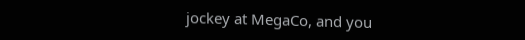jockey at MegaCo, and you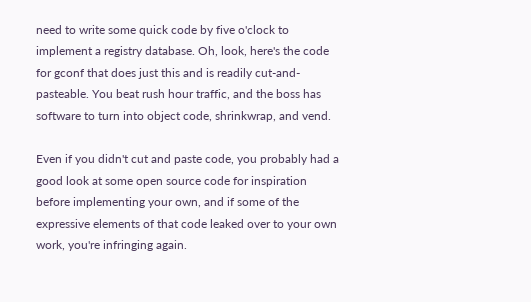need to write some quick code by five o'clock to implement a registry database. Oh, look, here's the code for gconf that does just this and is readily cut-and-pasteable. You beat rush hour traffic, and the boss has software to turn into object code, shrinkwrap, and vend.

Even if you didn't cut and paste code, you probably had a good look at some open source code for inspiration before implementing your own, and if some of the expressive elements of that code leaked over to your own work, you're infringing again.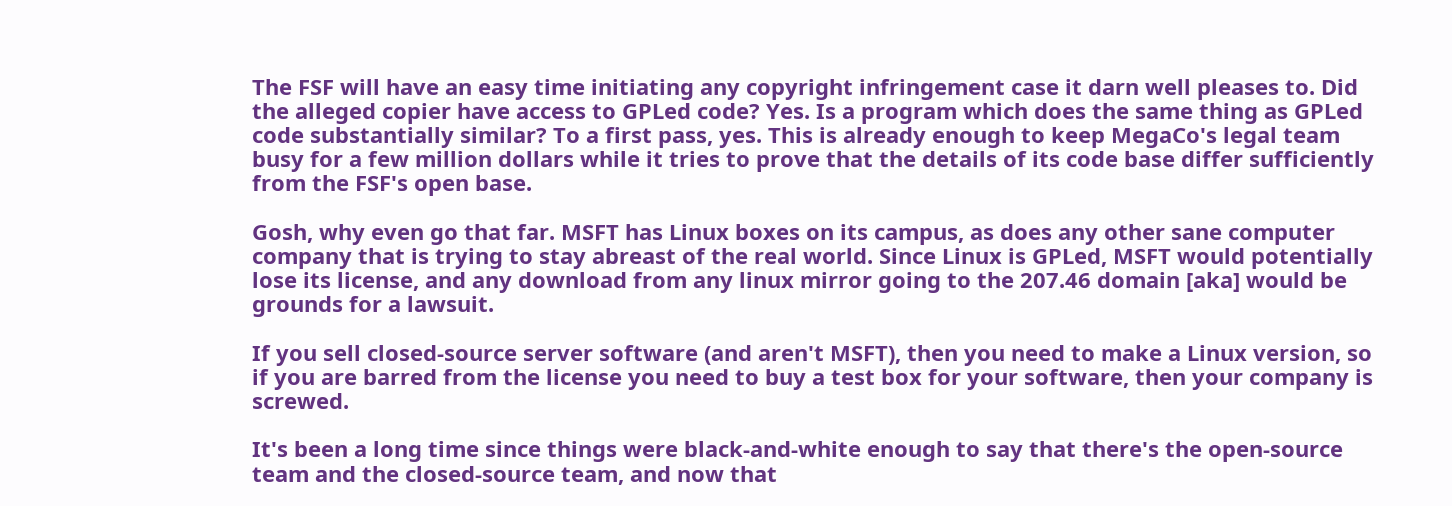The FSF will have an easy time initiating any copyright infringement case it darn well pleases to. Did the alleged copier have access to GPLed code? Yes. Is a program which does the same thing as GPLed code substantially similar? To a first pass, yes. This is already enough to keep MegaCo's legal team busy for a few million dollars while it tries to prove that the details of its code base differ sufficiently from the FSF's open base.

Gosh, why even go that far. MSFT has Linux boxes on its campus, as does any other sane computer company that is trying to stay abreast of the real world. Since Linux is GPLed, MSFT would potentially lose its license, and any download from any linux mirror going to the 207.46 domain [aka] would be grounds for a lawsuit.

If you sell closed-source server software (and aren't MSFT), then you need to make a Linux version, so if you are barred from the license you need to buy a test box for your software, then your company is screwed.

It's been a long time since things were black-and-white enough to say that there's the open-source team and the closed-source team, and now that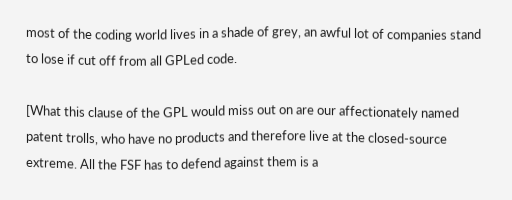most of the coding world lives in a shade of grey, an awful lot of companies stand to lose if cut off from all GPLed code.

[What this clause of the GPL would miss out on are our affectionately named patent trolls, who have no products and therefore live at the closed-source extreme. All the FSF has to defend against them is a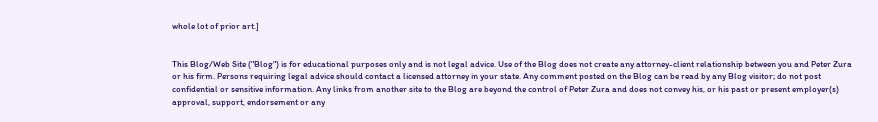whole lot of prior art.]


This Blog/Web Site ("Blog") is for educational purposes only and is not legal advice. Use of the Blog does not create any attorney-client relationship between you and Peter Zura or his firm. Persons requiring legal advice should contact a licensed attorney in your state. Any comment posted on the Blog can be read by any Blog visitor; do not post confidential or sensitive information. Any links from another site to the Blog are beyond the control of Peter Zura and does not convey his, or his past or present employer(s) approval, support, endorsement or any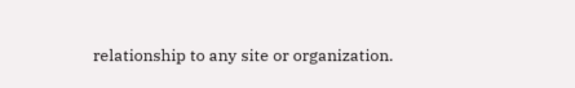relationship to any site or organization.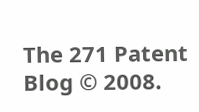The 271 Patent Blog © 2008.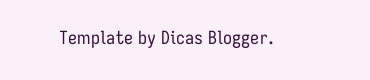Template by Dicas Blogger.